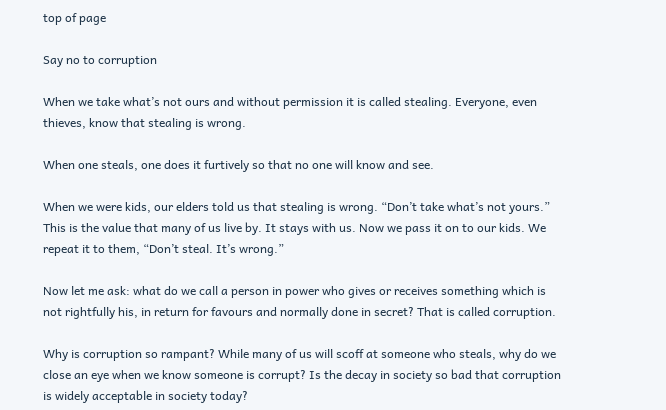top of page

Say no to corruption

When we take what’s not ours and without permission it is called stealing. Everyone, even thieves, know that stealing is wrong.

When one steals, one does it furtively so that no one will know and see.

When we were kids, our elders told us that stealing is wrong. “Don’t take what’s not yours.” This is the value that many of us live by. It stays with us. Now we pass it on to our kids. We repeat it to them, “Don’t steal. It’s wrong.”

Now let me ask: what do we call a person in power who gives or receives something which is not rightfully his, in return for favours and normally done in secret? That is called corruption.

Why is corruption so rampant? While many of us will scoff at someone who steals, why do we close an eye when we know someone is corrupt? Is the decay in society so bad that corruption is widely acceptable in society today?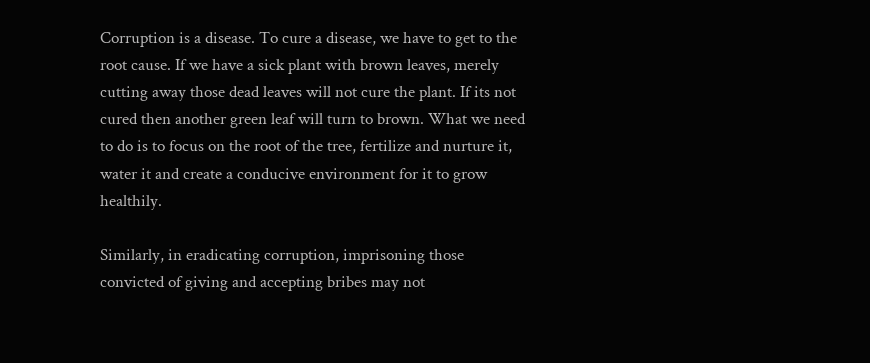Corruption is a disease. To cure a disease, we have to get to the root cause. If we have a sick plant with brown leaves, merely cutting away those dead leaves will not cure the plant. If its not cured then another green leaf will turn to brown. What we need to do is to focus on the root of the tree, fertilize and nurture it, water it and create a conducive environment for it to grow healthily.

Similarly, in eradicating corruption, imprisoning those convicted of giving and accepting bribes may not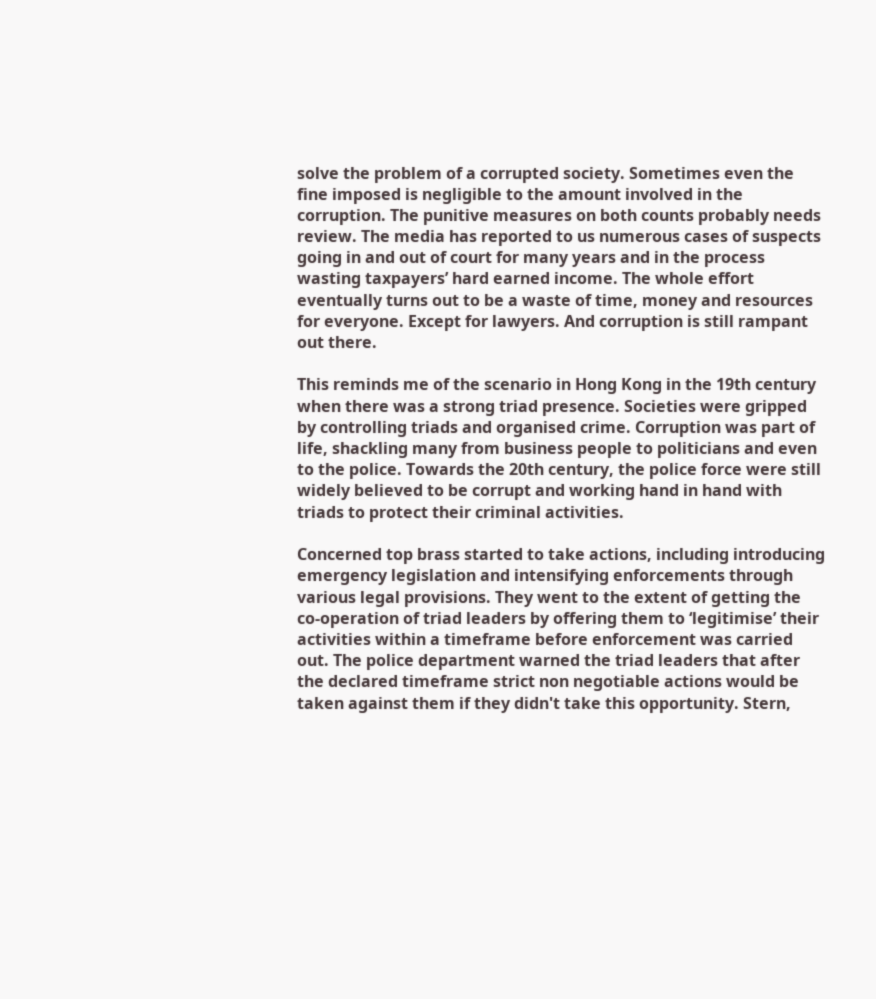solve the problem of a corrupted society. Sometimes even the fine imposed is negligible to the amount involved in the corruption. The punitive measures on both counts probably needs review. The media has reported to us numerous cases of suspects going in and out of court for many years and in the process wasting taxpayers’ hard earned income. The whole effort eventually turns out to be a waste of time, money and resources for everyone. Except for lawyers. And corruption is still rampant out there.

This reminds me of the scenario in Hong Kong in the 19th century when there was a strong triad presence. Societies were gripped by controlling triads and organised crime. Corruption was part of life, shackling many from business people to politicians and even to the police. Towards the 20th century, the police force were still widely believed to be corrupt and working hand in hand with triads to protect their criminal activities.

Concerned top brass started to take actions, including introducing emergency legislation and intensifying enforcements through various legal provisions. They went to the extent of getting the co-operation of triad leaders by offering them to ‘legitimise’ their activities within a timeframe before enforcement was carried out. The police department warned the triad leaders that after the declared timeframe strict non negotiable actions would be taken against them if they didn't take this opportunity. Stern,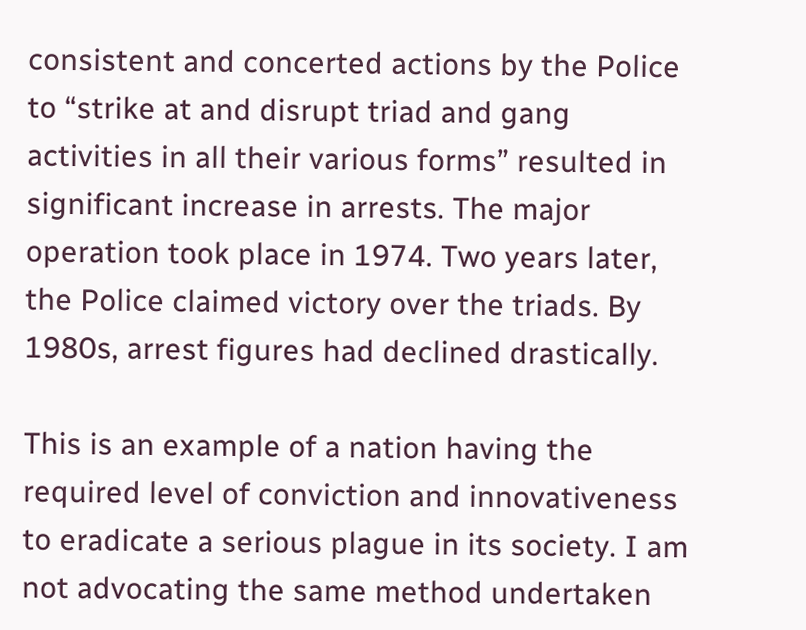consistent and concerted actions by the Police to “strike at and disrupt triad and gang activities in all their various forms” resulted in significant increase in arrests. The major operation took place in 1974. Two years later, the Police claimed victory over the triads. By 1980s, arrest figures had declined drastically.

This is an example of a nation having the required level of conviction and innovativeness to eradicate a serious plague in its society. I am not advocating the same method undertaken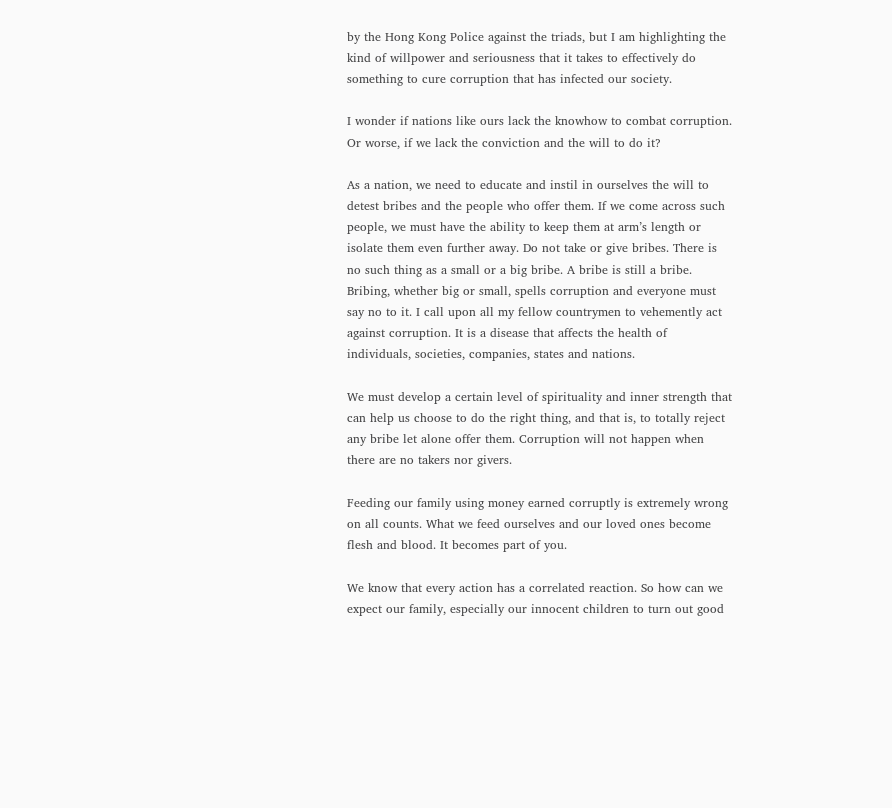by the Hong Kong Police against the triads, but I am highlighting the kind of willpower and seriousness that it takes to effectively do something to cure corruption that has infected our society.

I wonder if nations like ours lack the knowhow to combat corruption. Or worse, if we lack the conviction and the will to do it?

As a nation, we need to educate and instil in ourselves the will to detest bribes and the people who offer them. If we come across such people, we must have the ability to keep them at arm’s length or isolate them even further away. Do not take or give bribes. There is no such thing as a small or a big bribe. A bribe is still a bribe. Bribing, whether big or small, spells corruption and everyone must say no to it. I call upon all my fellow countrymen to vehemently act against corruption. It is a disease that affects the health of individuals, societies, companies, states and nations.

We must develop a certain level of spirituality and inner strength that can help us choose to do the right thing, and that is, to totally reject any bribe let alone offer them. Corruption will not happen when there are no takers nor givers.

Feeding our family using money earned corruptly is extremely wrong on all counts. What we feed ourselves and our loved ones become flesh and blood. It becomes part of you.

We know that every action has a correlated reaction. So how can we expect our family, especially our innocent children to turn out good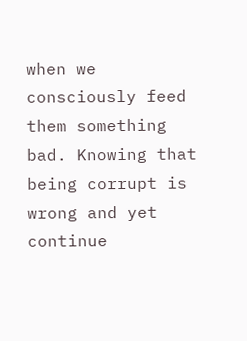when we consciously feed them something bad. Knowing that being corrupt is wrong and yet continue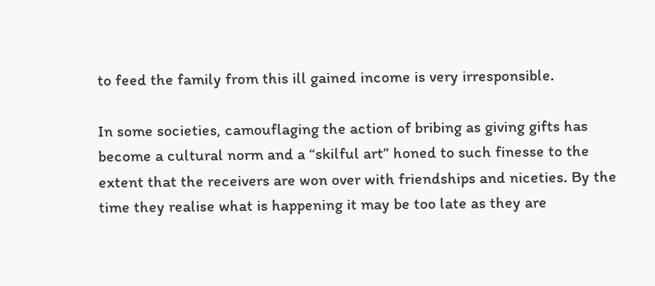to feed the family from this ill gained income is very irresponsible.

In some societies, camouflaging the action of bribing as giving gifts has become a cultural norm and a “skilful art” honed to such finesse to the extent that the receivers are won over with friendships and niceties. By the time they realise what is happening it may be too late as they are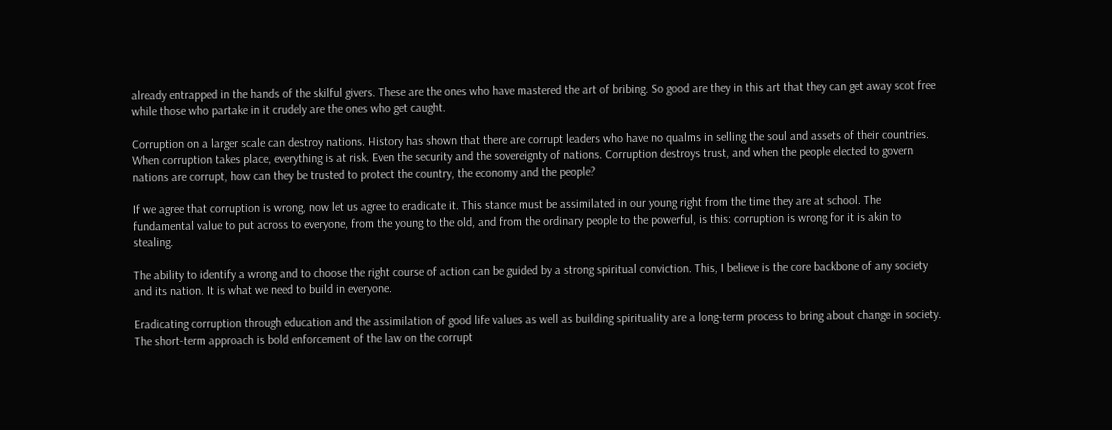already entrapped in the hands of the skilful givers. These are the ones who have mastered the art of bribing. So good are they in this art that they can get away scot free while those who partake in it crudely are the ones who get caught.

Corruption on a larger scale can destroy nations. History has shown that there are corrupt leaders who have no qualms in selling the soul and assets of their countries. When corruption takes place, everything is at risk. Even the security and the sovereignty of nations. Corruption destroys trust, and when the people elected to govern nations are corrupt, how can they be trusted to protect the country, the economy and the people?

If we agree that corruption is wrong, now let us agree to eradicate it. This stance must be assimilated in our young right from the time they are at school. The fundamental value to put across to everyone, from the young to the old, and from the ordinary people to the powerful, is this: corruption is wrong for it is akin to stealing.

The ability to identify a wrong and to choose the right course of action can be guided by a strong spiritual conviction. This, I believe is the core backbone of any society and its nation. It is what we need to build in everyone.

Eradicating corruption through education and the assimilation of good life values as well as building spirituality are a long-term process to bring about change in society. The short-term approach is bold enforcement of the law on the corrupt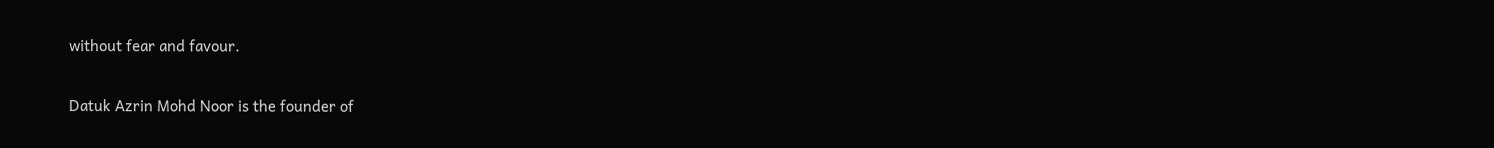without fear and favour.

Datuk Azrin Mohd Noor is the founder of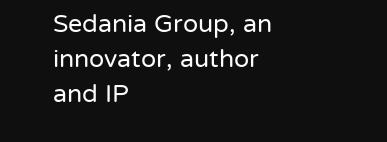Sedania Group, an innovator, author and IP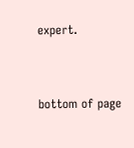expert.


bottom of page